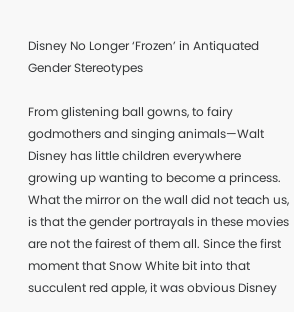Disney No Longer ‘Frozen’ in Antiquated Gender Stereotypes

From glistening ball gowns, to fairy godmothers and singing animals—Walt Disney has little children everywhere growing up wanting to become a princess. What the mirror on the wall did not teach us, is that the gender portrayals in these movies are not the fairest of them all. Since the first moment that Snow White bit into that succulent red apple, it was obvious Disney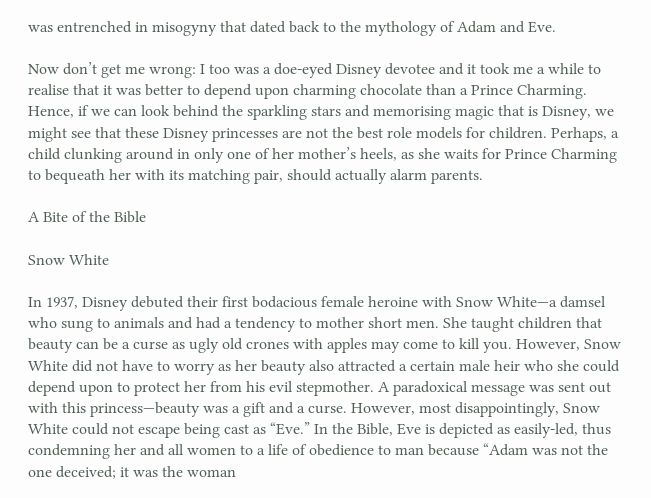was entrenched in misogyny that dated back to the mythology of Adam and Eve.

Now don’t get me wrong: I too was a doe-eyed Disney devotee and it took me a while to realise that it was better to depend upon charming chocolate than a Prince Charming. Hence, if we can look behind the sparkling stars and memorising magic that is Disney, we might see that these Disney princesses are not the best role models for children. Perhaps, a child clunking around in only one of her mother’s heels, as she waits for Prince Charming to bequeath her with its matching pair, should actually alarm parents.

A Bite of the Bible

Snow White

In 1937, Disney debuted their first bodacious female heroine with Snow White—a damsel who sung to animals and had a tendency to mother short men. She taught children that beauty can be a curse as ugly old crones with apples may come to kill you. However, Snow White did not have to worry as her beauty also attracted a certain male heir who she could depend upon to protect her from his evil stepmother. A paradoxical message was sent out with this princess—beauty was a gift and a curse. However, most disappointingly, Snow White could not escape being cast as “Eve.” In the Bible, Eve is depicted as easily-led, thus condemning her and all women to a life of obedience to man because “Adam was not the one deceived; it was the woman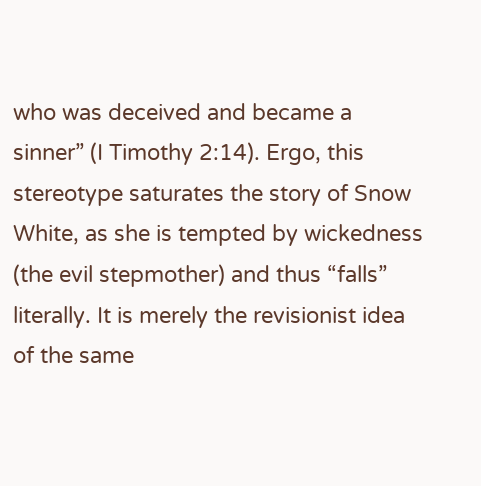who was deceived and became a sinner” (I Timothy 2:14). Ergo, this stereotype saturates the story of Snow White, as she is tempted by wickedness (the evil stepmother) and thus “falls” literally. It is merely the revisionist idea of the same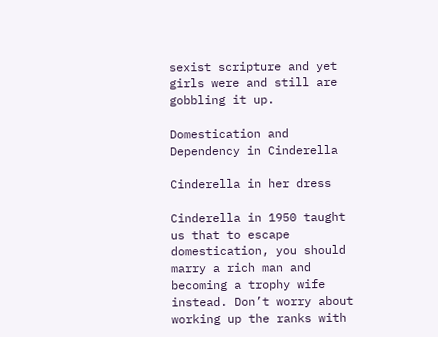sexist scripture and yet girls were and still are gobbling it up.

Domestication and Dependency in Cinderella

Cinderella in her dress

Cinderella in 1950 taught us that to escape domestication, you should marry a rich man and becoming a trophy wife instead. Don’t worry about working up the ranks with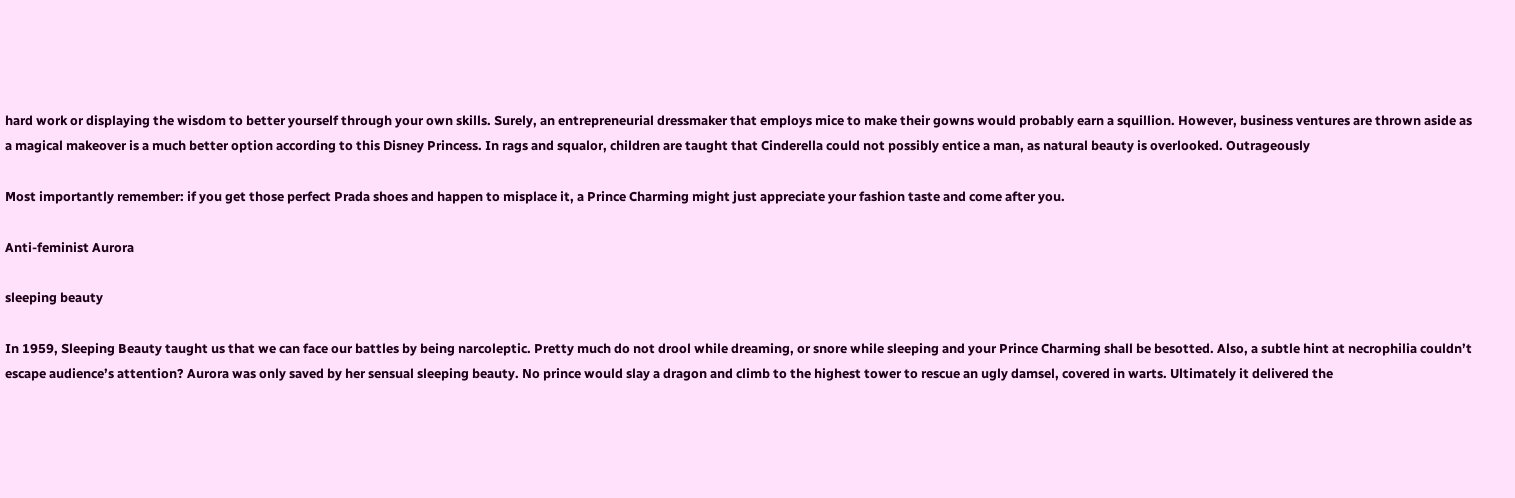hard work or displaying the wisdom to better yourself through your own skills. Surely, an entrepreneurial dressmaker that employs mice to make their gowns would probably earn a squillion. However, business ventures are thrown aside as a magical makeover is a much better option according to this Disney Princess. In rags and squalor, children are taught that Cinderella could not possibly entice a man, as natural beauty is overlooked. Outrageously

Most importantly remember: if you get those perfect Prada shoes and happen to misplace it, a Prince Charming might just appreciate your fashion taste and come after you.

Anti-feminist Aurora

sleeping beauty

In 1959, Sleeping Beauty taught us that we can face our battles by being narcoleptic. Pretty much do not drool while dreaming, or snore while sleeping and your Prince Charming shall be besotted. Also, a subtle hint at necrophilia couldn’t escape audience’s attention? Aurora was only saved by her sensual sleeping beauty. No prince would slay a dragon and climb to the highest tower to rescue an ugly damsel, covered in warts. Ultimately it delivered the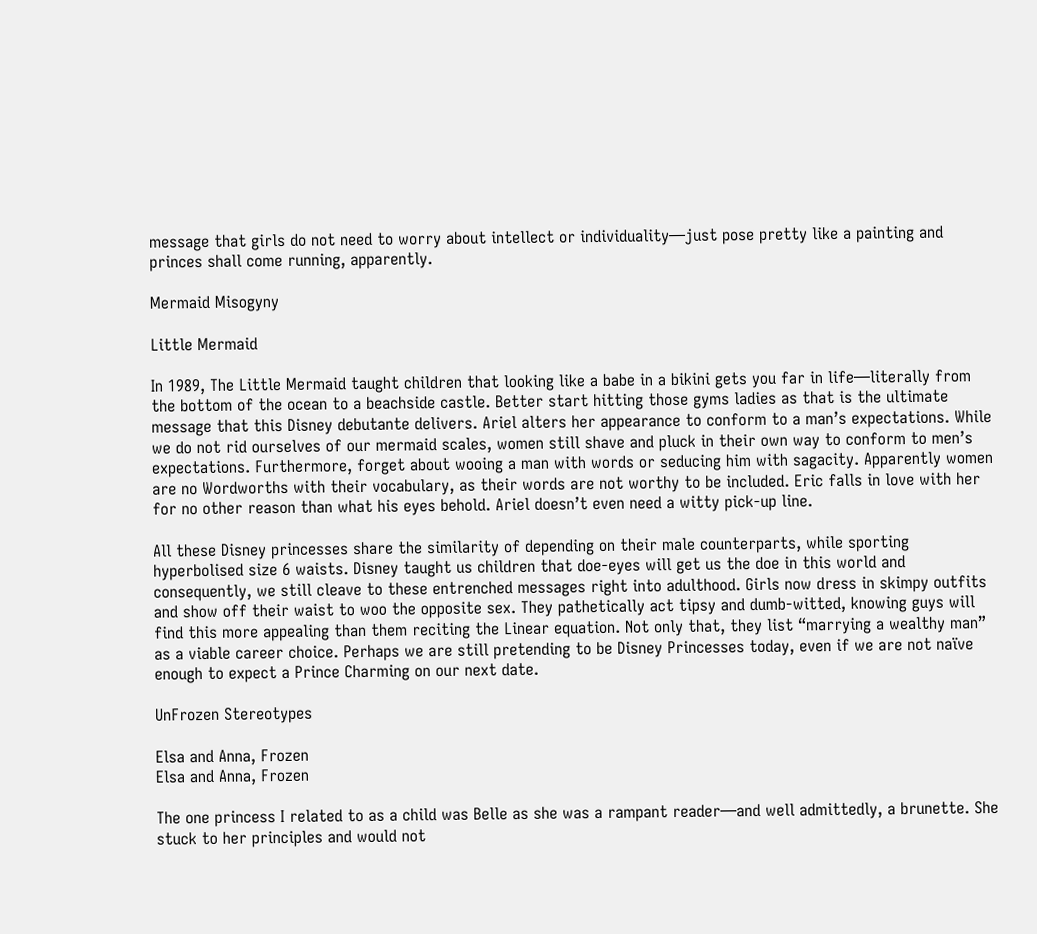message that girls do not need to worry about intellect or individuality—just pose pretty like a painting and princes shall come running, apparently.

Mermaid Misogyny

Little Mermaid

In 1989, The Little Mermaid taught children that looking like a babe in a bikini gets you far in life—literally from the bottom of the ocean to a beachside castle. Better start hitting those gyms ladies as that is the ultimate message that this Disney debutante delivers. Ariel alters her appearance to conform to a man’s expectations. While we do not rid ourselves of our mermaid scales, women still shave and pluck in their own way to conform to men’s expectations. Furthermore, forget about wooing a man with words or seducing him with sagacity. Apparently women are no Wordworths with their vocabulary, as their words are not worthy to be included. Eric falls in love with her for no other reason than what his eyes behold. Ariel doesn’t even need a witty pick-up line.

All these Disney princesses share the similarity of depending on their male counterparts, while sporting hyperbolised size 6 waists. Disney taught us children that doe-eyes will get us the doe in this world and consequently, we still cleave to these entrenched messages right into adulthood. Girls now dress in skimpy outfits and show off their waist to woo the opposite sex. They pathetically act tipsy and dumb-witted, knowing guys will find this more appealing than them reciting the Linear equation. Not only that, they list “marrying a wealthy man” as a viable career choice. Perhaps we are still pretending to be Disney Princesses today, even if we are not naïve enough to expect a Prince Charming on our next date.

UnFrozen Stereotypes

Elsa and Anna, Frozen
Elsa and Anna, Frozen

The one princess I related to as a child was Belle as she was a rampant reader—and well admittedly, a brunette. She stuck to her principles and would not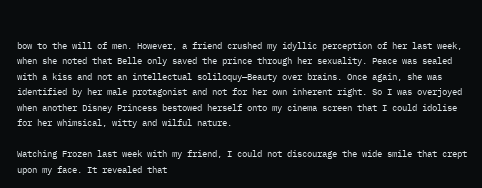bow to the will of men. However, a friend crushed my idyllic perception of her last week, when she noted that Belle only saved the prince through her sexuality. Peace was sealed with a kiss and not an intellectual soliloquy—Beauty over brains. Once again, she was identified by her male protagonist and not for her own inherent right. So I was overjoyed when another Disney Princess bestowed herself onto my cinema screen that I could idolise for her whimsical, witty and wilful nature.

Watching Frozen last week with my friend, I could not discourage the wide smile that crept upon my face. It revealed that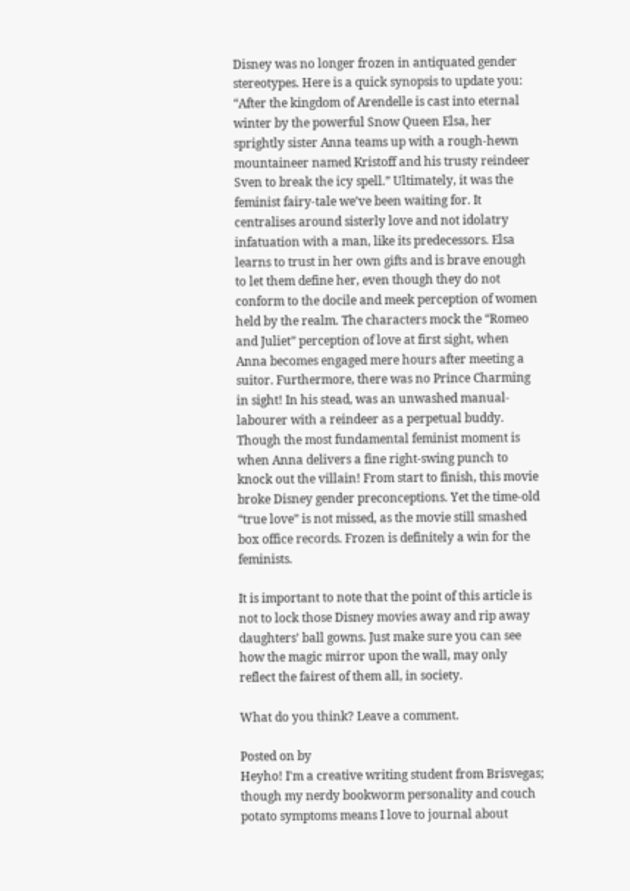Disney was no longer frozen in antiquated gender stereotypes. Here is a quick synopsis to update you: “After the kingdom of Arendelle is cast into eternal winter by the powerful Snow Queen Elsa, her sprightly sister Anna teams up with a rough-hewn mountaineer named Kristoff and his trusty reindeer Sven to break the icy spell.” Ultimately, it was the feminist fairy-tale we’ve been waiting for. It centralises around sisterly love and not idolatry infatuation with a man, like its predecessors. Elsa learns to trust in her own gifts and is brave enough to let them define her, even though they do not conform to the docile and meek perception of women held by the realm. The characters mock the “Romeo and Juliet” perception of love at first sight, when Anna becomes engaged mere hours after meeting a suitor. Furthermore, there was no Prince Charming in sight! In his stead, was an unwashed manual-labourer with a reindeer as a perpetual buddy. Though the most fundamental feminist moment is when Anna delivers a fine right-swing punch to knock out the villain! From start to finish, this movie broke Disney gender preconceptions. Yet the time-old “true love” is not missed, as the movie still smashed box office records. Frozen is definitely a win for the feminists.

It is important to note that the point of this article is not to lock those Disney movies away and rip away daughters’ ball gowns. Just make sure you can see how the magic mirror upon the wall, may only reflect the fairest of them all, in society.

What do you think? Leave a comment.

Posted on by
Heyho! I'm a creative writing student from Brisvegas; though my nerdy bookworm personality and couch potato symptoms means I love to journal about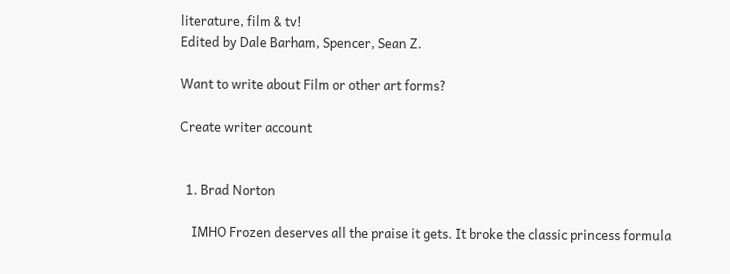literature, film & tv!
Edited by Dale Barham, Spencer, Sean Z.

Want to write about Film or other art forms?

Create writer account


  1. Brad Norton

    IMHO Frozen deserves all the praise it gets. It broke the classic princess formula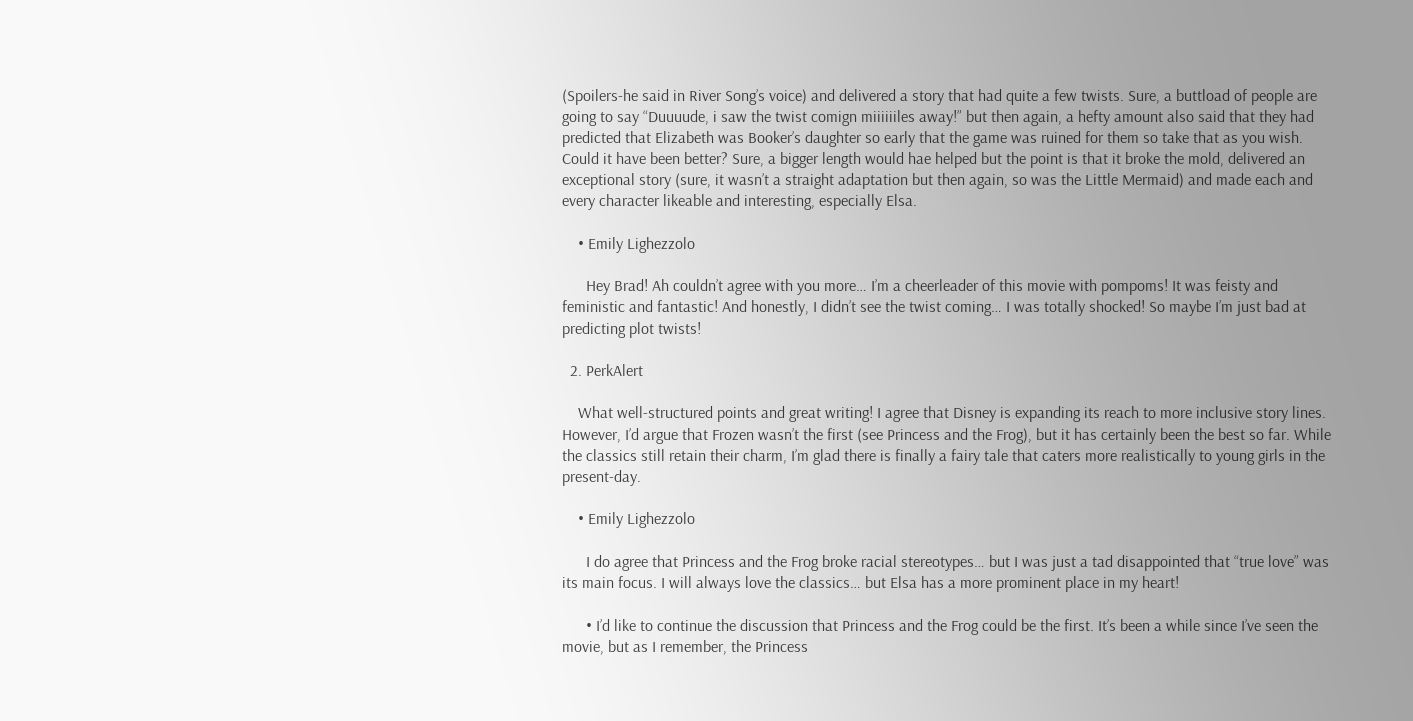(Spoilers-he said in River Song’s voice) and delivered a story that had quite a few twists. Sure, a buttload of people are going to say “Duuuude, i saw the twist comign miiiiiiles away!” but then again, a hefty amount also said that they had predicted that Elizabeth was Booker’s daughter so early that the game was ruined for them so take that as you wish. Could it have been better? Sure, a bigger length would hae helped but the point is that it broke the mold, delivered an exceptional story (sure, it wasn’t a straight adaptation but then again, so was the Little Mermaid) and made each and every character likeable and interesting, especially Elsa.

    • Emily Lighezzolo

      Hey Brad! Ah couldn’t agree with you more… I’m a cheerleader of this movie with pompoms! It was feisty and feministic and fantastic! And honestly, I didn’t see the twist coming… I was totally shocked! So maybe I’m just bad at predicting plot twists!

  2. PerkAlert

    What well-structured points and great writing! I agree that Disney is expanding its reach to more inclusive story lines. However, I’d argue that Frozen wasn’t the first (see Princess and the Frog), but it has certainly been the best so far. While the classics still retain their charm, I’m glad there is finally a fairy tale that caters more realistically to young girls in the present-day.

    • Emily Lighezzolo

      I do agree that Princess and the Frog broke racial stereotypes… but I was just a tad disappointed that “true love” was its main focus. I will always love the classics… but Elsa has a more prominent place in my heart!

      • I’d like to continue the discussion that Princess and the Frog could be the first. It’s been a while since I’ve seen the movie, but as I remember, the Princess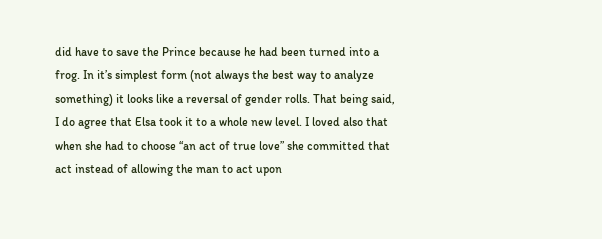did have to save the Prince because he had been turned into a frog. In it’s simplest form (not always the best way to analyze something) it looks like a reversal of gender rolls. That being said, I do agree that Elsa took it to a whole new level. I loved also that when she had to choose “an act of true love” she committed that act instead of allowing the man to act upon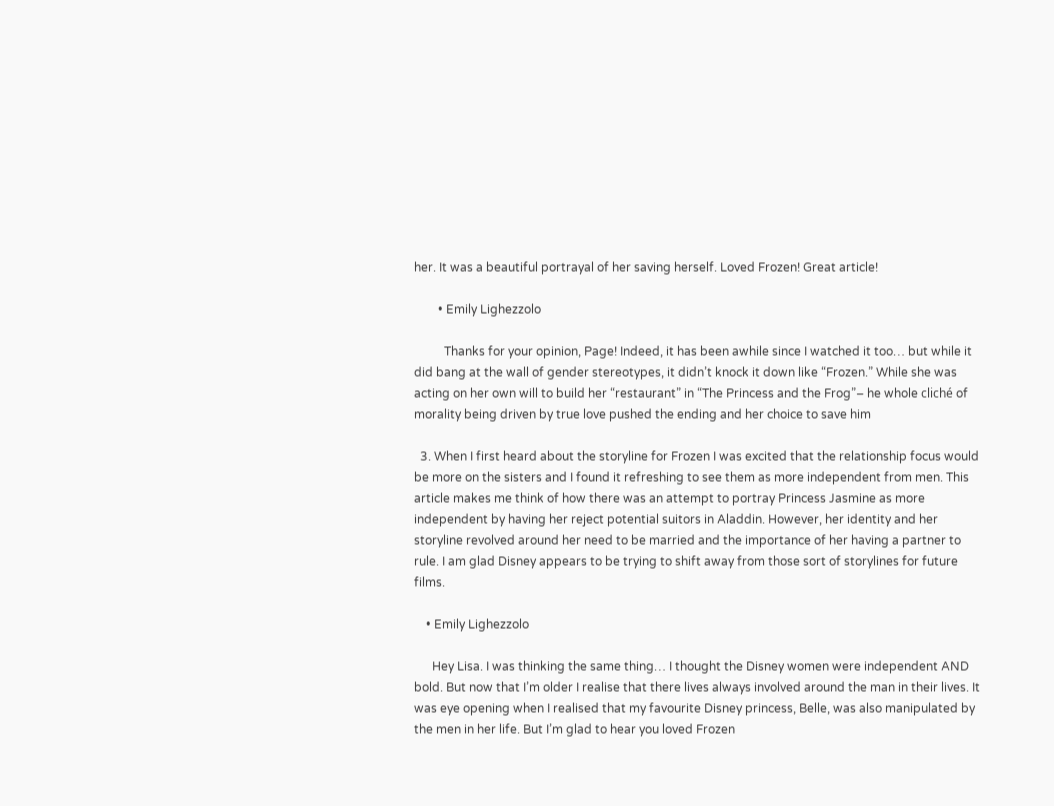her. It was a beautiful portrayal of her saving herself. Loved Frozen! Great article!

        • Emily Lighezzolo

          Thanks for your opinion, Page! Indeed, it has been awhile since I watched it too… but while it did bang at the wall of gender stereotypes, it didn’t knock it down like “Frozen.” While she was acting on her own will to build her “restaurant” in “The Princess and the Frog”– he whole cliché of morality being driven by true love pushed the ending and her choice to save him

  3. When I first heard about the storyline for Frozen I was excited that the relationship focus would be more on the sisters and I found it refreshing to see them as more independent from men. This article makes me think of how there was an attempt to portray Princess Jasmine as more independent by having her reject potential suitors in Aladdin. However, her identity and her storyline revolved around her need to be married and the importance of her having a partner to rule. I am glad Disney appears to be trying to shift away from those sort of storylines for future films.

    • Emily Lighezzolo

      Hey Lisa. I was thinking the same thing… I thought the Disney women were independent AND bold. But now that I’m older I realise that there lives always involved around the man in their lives. It was eye opening when I realised that my favourite Disney princess, Belle, was also manipulated by the men in her life. But I’m glad to hear you loved Frozen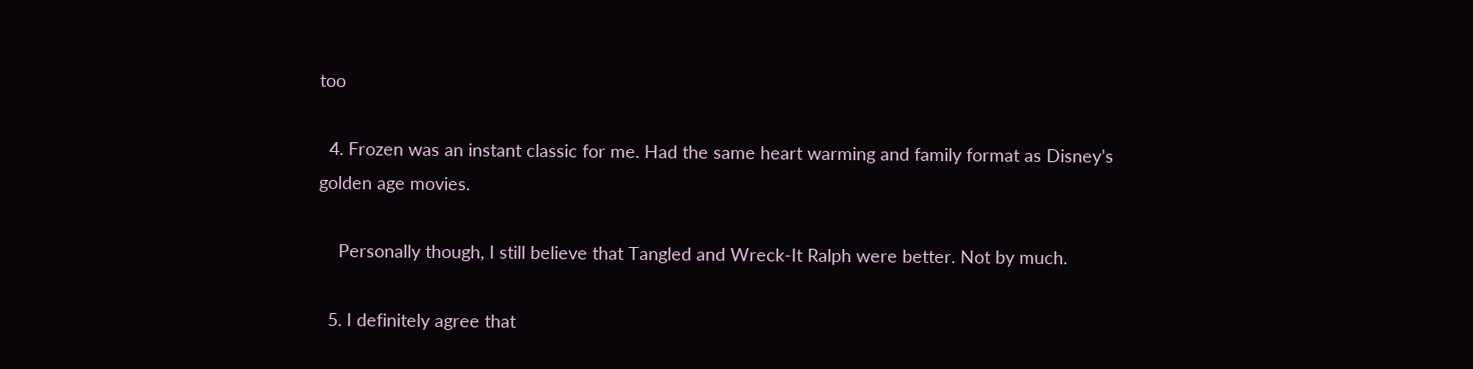too

  4. Frozen was an instant classic for me. Had the same heart warming and family format as Disney’s golden age movies.

    Personally though, I still believe that Tangled and Wreck-It Ralph were better. Not by much.

  5. I definitely agree that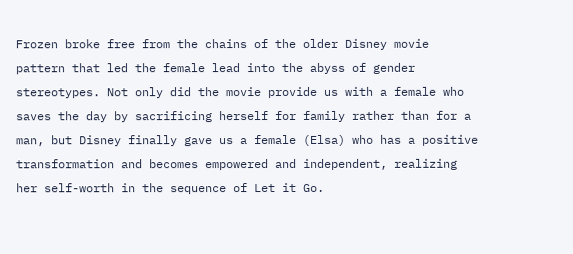Frozen broke free from the chains of the older Disney movie pattern that led the female lead into the abyss of gender stereotypes. Not only did the movie provide us with a female who saves the day by sacrificing herself for family rather than for a man, but Disney finally gave us a female (Elsa) who has a positive transformation and becomes empowered and independent, realizing her self-worth in the sequence of Let it Go.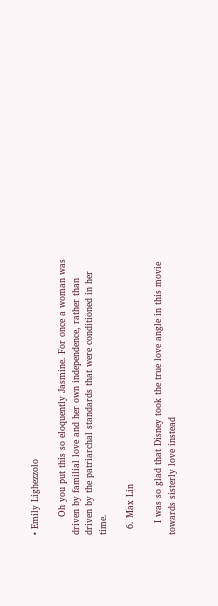• Emily Lighezzolo

      Oh you put this so eloquently Jasmine. For once a woman was driven by familial love and her own independence, rather than driven by the patriarchal standards that were conditioned in her time.

  6. Max Lin

    I was so glad that Disney took the true love angle in this movie towards sisterly love instead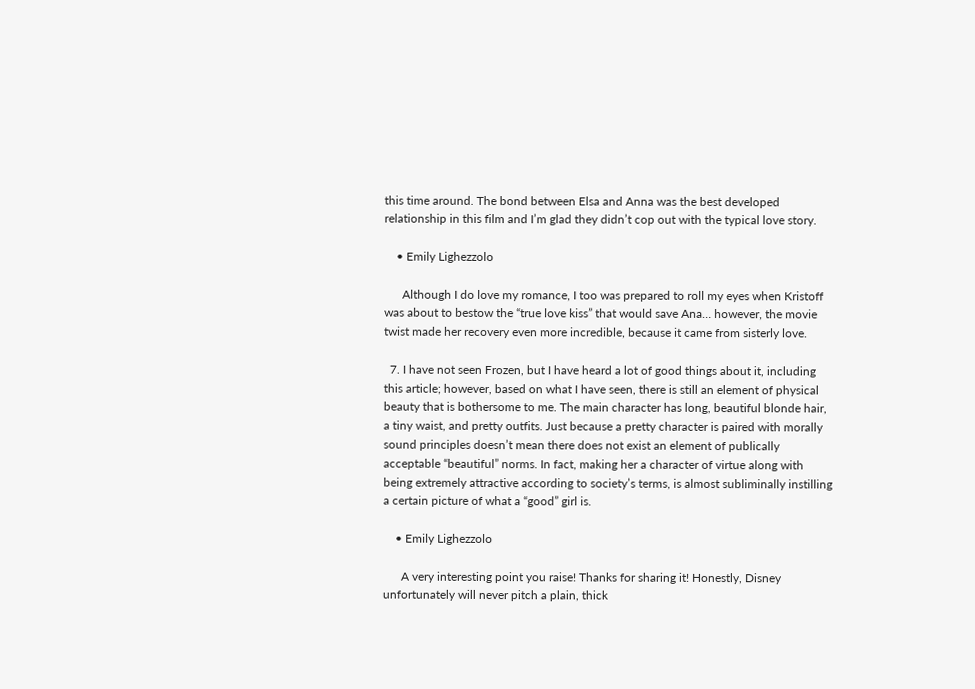this time around. The bond between Elsa and Anna was the best developed relationship in this film and I’m glad they didn’t cop out with the typical love story.

    • Emily Lighezzolo

      Although I do love my romance, I too was prepared to roll my eyes when Kristoff was about to bestow the “true love kiss” that would save Ana… however, the movie twist made her recovery even more incredible, because it came from sisterly love.

  7. I have not seen Frozen, but I have heard a lot of good things about it, including this article; however, based on what I have seen, there is still an element of physical beauty that is bothersome to me. The main character has long, beautiful blonde hair, a tiny waist, and pretty outfits. Just because a pretty character is paired with morally sound principles doesn’t mean there does not exist an element of publically acceptable “beautiful” norms. In fact, making her a character of virtue along with being extremely attractive according to society’s terms, is almost subliminally instilling a certain picture of what a “good” girl is.

    • Emily Lighezzolo

      A very interesting point you raise! Thanks for sharing it! Honestly, Disney unfortunately will never pitch a plain, thick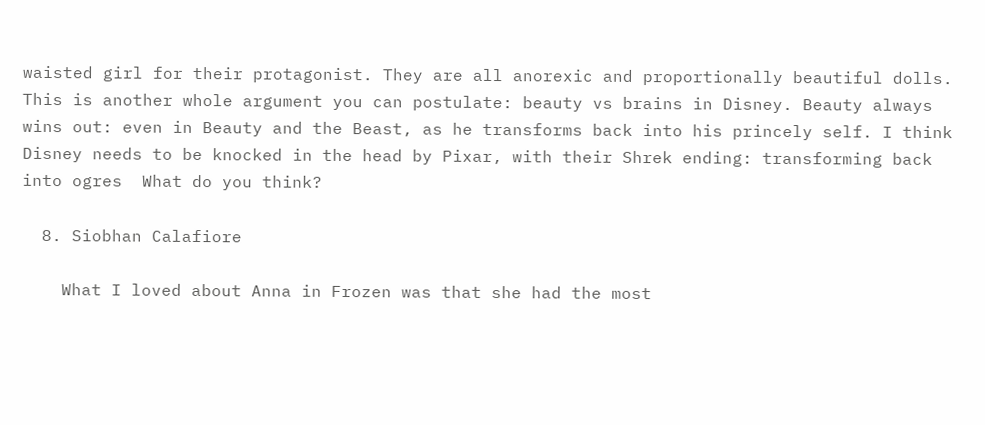waisted girl for their protagonist. They are all anorexic and proportionally beautiful dolls. This is another whole argument you can postulate: beauty vs brains in Disney. Beauty always wins out: even in Beauty and the Beast, as he transforms back into his princely self. I think Disney needs to be knocked in the head by Pixar, with their Shrek ending: transforming back into ogres  What do you think?

  8. Siobhan Calafiore

    What I loved about Anna in Frozen was that she had the most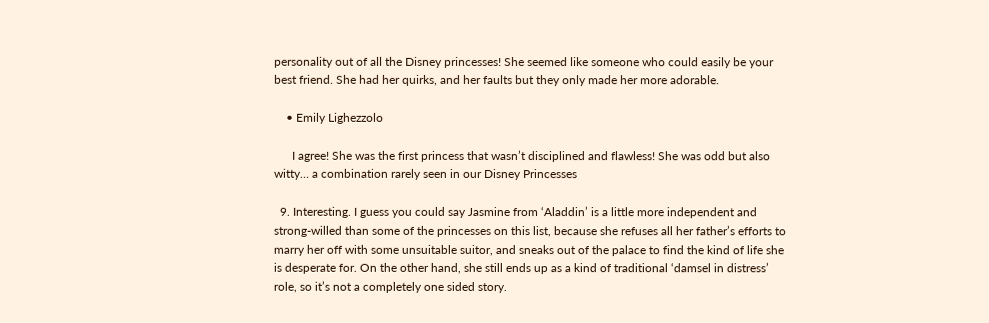personality out of all the Disney princesses! She seemed like someone who could easily be your best friend. She had her quirks, and her faults but they only made her more adorable.

    • Emily Lighezzolo

      I agree! She was the first princess that wasn’t disciplined and flawless! She was odd but also witty… a combination rarely seen in our Disney Princesses

  9. Interesting. I guess you could say Jasmine from ‘Aladdin’ is a little more independent and strong-willed than some of the princesses on this list, because she refuses all her father’s efforts to marry her off with some unsuitable suitor, and sneaks out of the palace to find the kind of life she is desperate for. On the other hand, she still ends up as a kind of traditional ‘damsel in distress’ role, so it’s not a completely one sided story.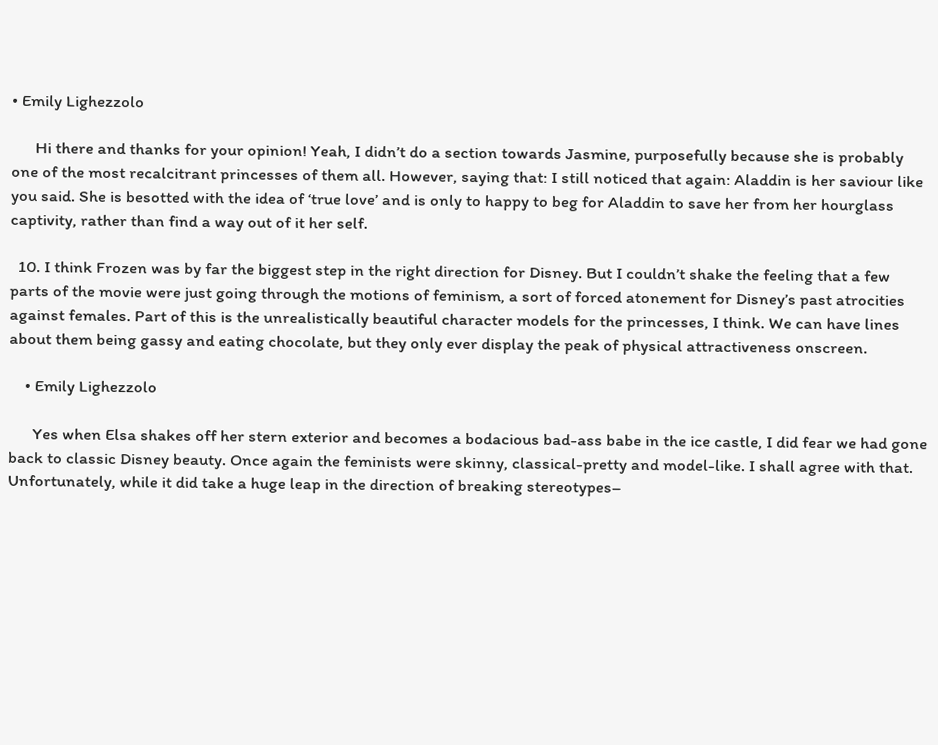• Emily Lighezzolo

      Hi there and thanks for your opinion! Yeah, I didn’t do a section towards Jasmine, purposefully because she is probably one of the most recalcitrant princesses of them all. However, saying that: I still noticed that again: Aladdin is her saviour like you said. She is besotted with the idea of ‘true love’ and is only to happy to beg for Aladdin to save her from her hourglass captivity, rather than find a way out of it her self.

  10. I think Frozen was by far the biggest step in the right direction for Disney. But I couldn’t shake the feeling that a few parts of the movie were just going through the motions of feminism, a sort of forced atonement for Disney’s past atrocities against females. Part of this is the unrealistically beautiful character models for the princesses, I think. We can have lines about them being gassy and eating chocolate, but they only ever display the peak of physical attractiveness onscreen.

    • Emily Lighezzolo

      Yes when Elsa shakes off her stern exterior and becomes a bodacious bad-ass babe in the ice castle, I did fear we had gone back to classic Disney beauty. Once again the feminists were skinny, classical-pretty and model-like. I shall agree with that. Unfortunately, while it did take a huge leap in the direction of breaking stereotypes–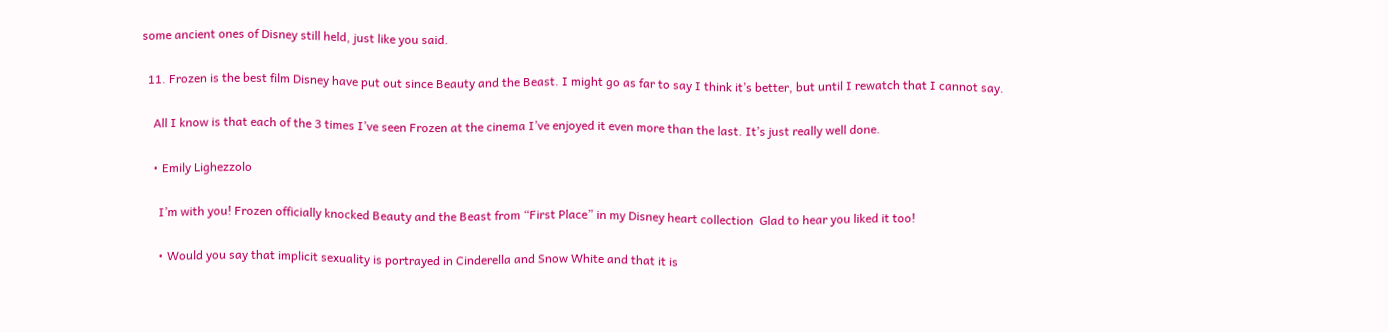some ancient ones of Disney still held, just like you said.

  11. Frozen is the best film Disney have put out since Beauty and the Beast. I might go as far to say I think it’s better, but until I rewatch that I cannot say.

    All I know is that each of the 3 times I’ve seen Frozen at the cinema I’ve enjoyed it even more than the last. It’s just really well done.

    • Emily Lighezzolo

      I’m with you! Frozen officially knocked Beauty and the Beast from “First Place” in my Disney heart collection  Glad to hear you liked it too!

      • Would you say that implicit sexuality is portrayed in Cinderella and Snow White and that it is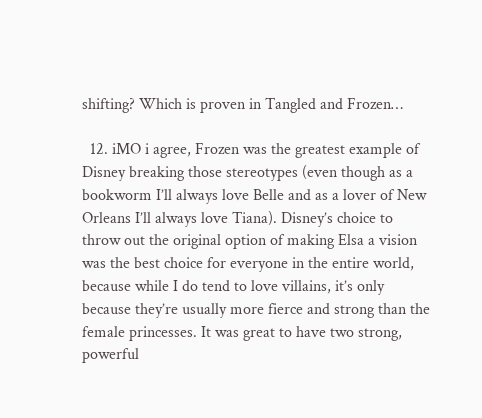shifting? Which is proven in Tangled and Frozen…

  12. iMO i agree, Frozen was the greatest example of Disney breaking those stereotypes (even though as a bookworm I’ll always love Belle and as a lover of New Orleans I’ll always love Tiana). Disney’s choice to throw out the original option of making Elsa a vision was the best choice for everyone in the entire world, because while I do tend to love villains, it’s only because they’re usually more fierce and strong than the female princesses. It was great to have two strong, powerful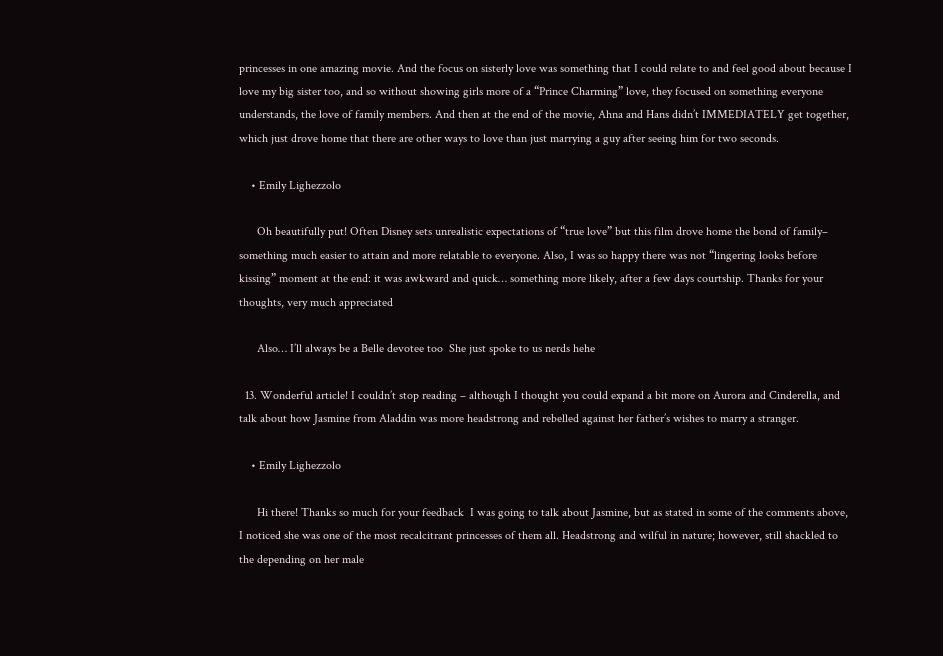princesses in one amazing movie. And the focus on sisterly love was something that I could relate to and feel good about because I love my big sister too, and so without showing girls more of a “Prince Charming” love, they focused on something everyone understands, the love of family members. And then at the end of the movie, Ahna and Hans didn’t IMMEDIATELY get together, which just drove home that there are other ways to love than just marrying a guy after seeing him for two seconds.

    • Emily Lighezzolo

      Oh beautifully put! Often Disney sets unrealistic expectations of “true love” but this film drove home the bond of family– something much easier to attain and more relatable to everyone. Also, I was so happy there was not “lingering looks before kissing” moment at the end: it was awkward and quick… something more likely, after a few days courtship. Thanks for your thoughts, very much appreciated

      Also… I’ll always be a Belle devotee too  She just spoke to us nerds hehe

  13. Wonderful article! I couldn’t stop reading – although I thought you could expand a bit more on Aurora and Cinderella, and talk about how Jasmine from Aladdin was more headstrong and rebelled against her father’s wishes to marry a stranger.

    • Emily Lighezzolo

      Hi there! Thanks so much for your feedback  I was going to talk about Jasmine, but as stated in some of the comments above, I noticed she was one of the most recalcitrant princesses of them all. Headstrong and wilful in nature; however, still shackled to the depending on her male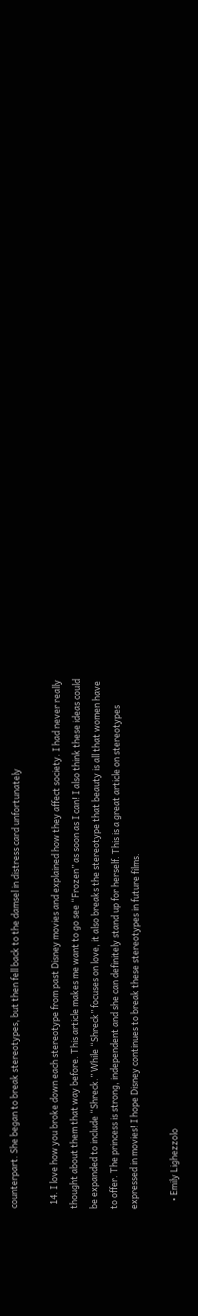counterpart. She began to break stereotypes, but then fell back to the damsel in distress card unfortunately

  14. I love how you broke down each stereotype from past Disney movies and explained how they affect society. I had never really thought about them that way before. This article makes me want to go see “Frozen” as soon as I can! I also think these ideas could be expanded to include “Shreck.” While “Shreck” focuses on love, it also breaks the stereotype that beauty is all that women have to offer. The princess is strong, independent and she can definitely stand up for herself. This is a great article on stereotypes expressed in movies! I hope Disney continues to break these stereotypes in future films.

    • Emily Lighezzolo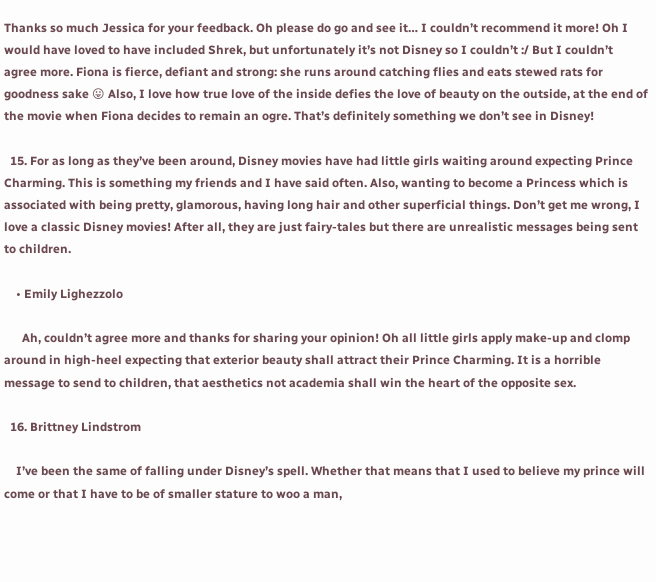Thanks so much Jessica for your feedback. Oh please do go and see it… I couldn’t recommend it more! Oh I would have loved to have included Shrek, but unfortunately it’s not Disney so I couldn’t :/ But I couldn’t agree more. Fiona is fierce, defiant and strong: she runs around catching flies and eats stewed rats for goodness sake 😛 Also, I love how true love of the inside defies the love of beauty on the outside, at the end of the movie when Fiona decides to remain an ogre. That’s definitely something we don’t see in Disney!

  15. For as long as they’ve been around, Disney movies have had little girls waiting around expecting Prince Charming. This is something my friends and I have said often. Also, wanting to become a Princess which is associated with being pretty, glamorous, having long hair and other superficial things. Don’t get me wrong, I love a classic Disney movies! After all, they are just fairy-tales but there are unrealistic messages being sent to children.

    • Emily Lighezzolo

      Ah, couldn’t agree more and thanks for sharing your opinion! Oh all little girls apply make-up and clomp around in high-heel expecting that exterior beauty shall attract their Prince Charming. It is a horrible message to send to children, that aesthetics not academia shall win the heart of the opposite sex.

  16. Brittney Lindstrom

    I’ve been the same of falling under Disney’s spell. Whether that means that I used to believe my prince will come or that I have to be of smaller stature to woo a man,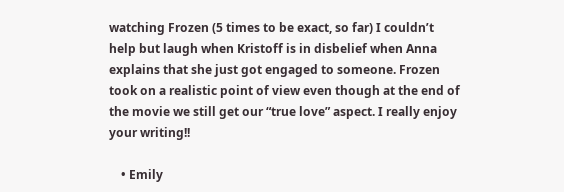watching Frozen (5 times to be exact, so far) I couldn’t help but laugh when Kristoff is in disbelief when Anna explains that she just got engaged to someone. Frozen took on a realistic point of view even though at the end of the movie we still get our “true love” aspect. I really enjoy your writing!!

    • Emily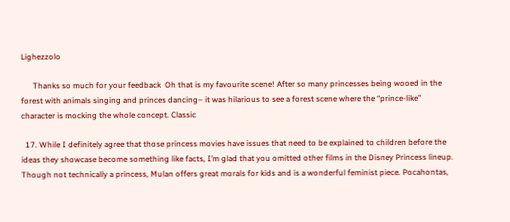Lighezzolo

      Thanks so much for your feedback  Oh that is my favourite scene! After so many princesses being wooed in the forest with animals singing and princes dancing– it was hilarious to see a forest scene where the “prince-like” character is mocking the whole concept. Classic

  17. While I definitely agree that those princess movies have issues that need to be explained to children before the ideas they showcase become something like facts, I’m glad that you omitted other films in the Disney Princess lineup. Though not technically a princess, Mulan offers great morals for kids and is a wonderful feminist piece. Pocahontas,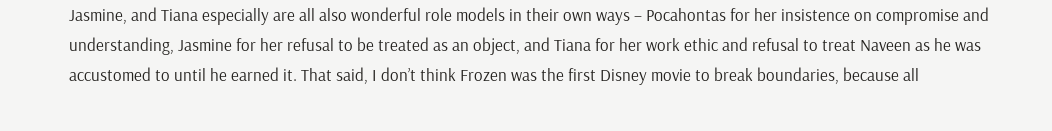Jasmine, and Tiana especially are all also wonderful role models in their own ways – Pocahontas for her insistence on compromise and understanding, Jasmine for her refusal to be treated as an object, and Tiana for her work ethic and refusal to treat Naveen as he was accustomed to until he earned it. That said, I don’t think Frozen was the first Disney movie to break boundaries, because all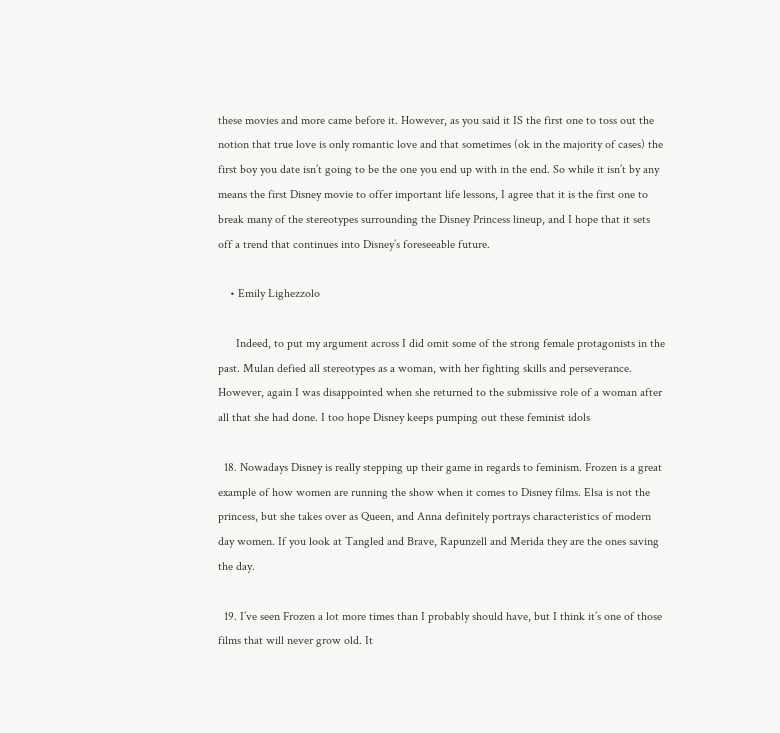these movies and more came before it. However, as you said it IS the first one to toss out the notion that true love is only romantic love and that sometimes (ok in the majority of cases) the first boy you date isn’t going to be the one you end up with in the end. So while it isn’t by any means the first Disney movie to offer important life lessons, I agree that it is the first one to break many of the stereotypes surrounding the Disney Princess lineup, and I hope that it sets off a trend that continues into Disney’s foreseeable future.

    • Emily Lighezzolo

      Indeed, to put my argument across I did omit some of the strong female protagonists in the past. Mulan defied all stereotypes as a woman, with her fighting skills and perseverance. However, again I was disappointed when she returned to the submissive role of a woman after all that she had done. I too hope Disney keeps pumping out these feminist idols

  18. Nowadays Disney is really stepping up their game in regards to feminism. Frozen is a great example of how women are running the show when it comes to Disney films. Elsa is not the princess, but she takes over as Queen, and Anna definitely portrays characteristics of modern day women. If you look at Tangled and Brave, Rapunzell and Merida they are the ones saving the day.

  19. I’ve seen Frozen a lot more times than I probably should have, but I think it’s one of those films that will never grow old. It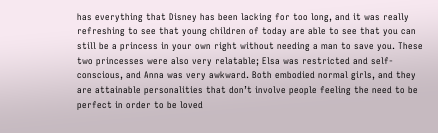has everything that Disney has been lacking for too long, and it was really refreshing to see that young children of today are able to see that you can still be a princess in your own right without needing a man to save you. These two princesses were also very relatable; Elsa was restricted and self-conscious, and Anna was very awkward. Both embodied normal girls, and they are attainable personalities that don’t involve people feeling the need to be perfect in order to be loved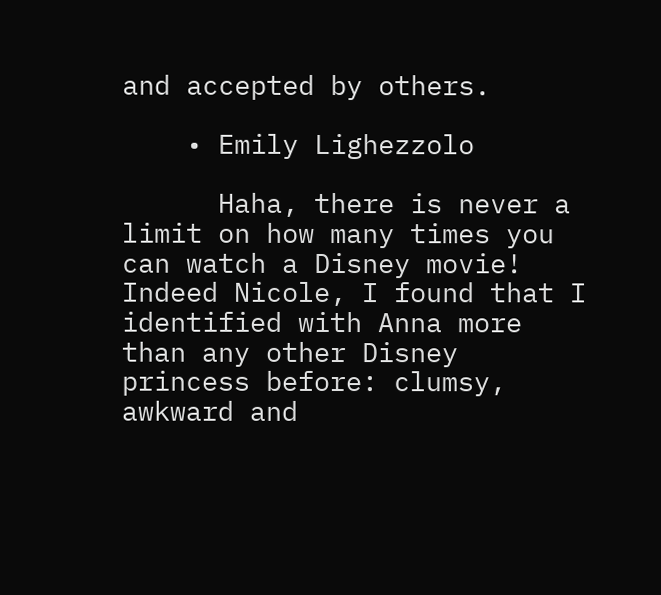and accepted by others.

    • Emily Lighezzolo

      Haha, there is never a limit on how many times you can watch a Disney movie! Indeed Nicole, I found that I identified with Anna more than any other Disney princess before: clumsy, awkward and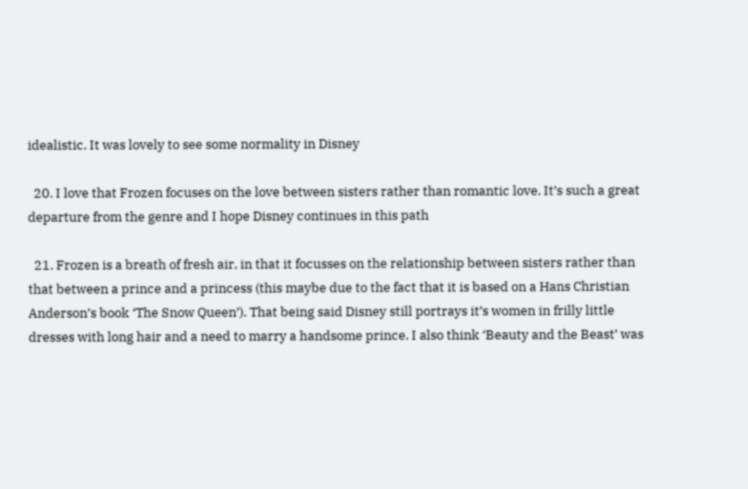idealistic. It was lovely to see some normality in Disney

  20. I love that Frozen focuses on the love between sisters rather than romantic love. It’s such a great departure from the genre and I hope Disney continues in this path

  21. Frozen is a breath of fresh air, in that it focusses on the relationship between sisters rather than that between a prince and a princess (this maybe due to the fact that it is based on a Hans Christian Anderson’s book ‘The Snow Queen’). That being said Disney still portrays it’s women in frilly little dresses with long hair and a need to marry a handsome prince. I also think ‘Beauty and the Beast’ was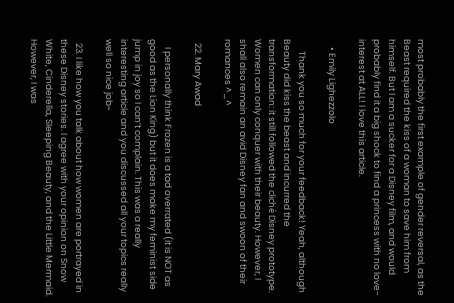most probably the first example of gender reversal, as the Beast required the kiss of a woman to save him from himself. But I am a sucker for a Disney film, and would probably find it a big shock to find a princess with no love-interest at ALL! I love this article.

    • Emily Lighezzolo

      Thank you so much for your feedback! Yeah, although Beauty did kiss the beast and incurred the transformation: it still followed the cliché Disney prototype. Women can only conquer with their beauty. However, I shall also remain an avid Disney fan and swoon of their romances ^_^

  22. Mary Awad

    I personally think Frozen is a tad overrated (it is NOT as good as the Lion King) but it does make my feminist side jump in joy so I can’t complain. This was a really interesting article and you discussed all your topics really well so nice job~

  23. I like how you talk about how women are portrayed in these Disney stories. I agree with your opinion on Snow White, Cinderella, Sleeping Beauty, and the Little Mermaid. However, I was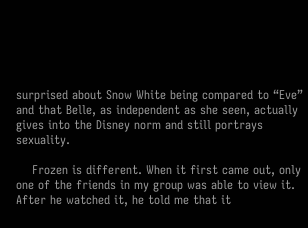surprised about Snow White being compared to “Eve” and that Belle, as independent as she seen, actually gives into the Disney norm and still portrays sexuality.

    Frozen is different. When it first came out, only one of the friends in my group was able to view it. After he watched it, he told me that it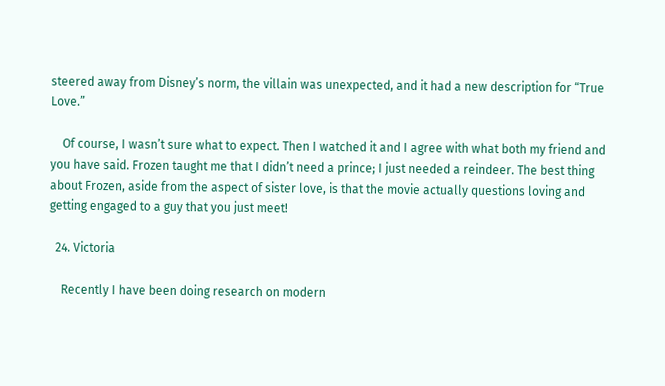steered away from Disney’s norm, the villain was unexpected, and it had a new description for “True Love.”

    Of course, I wasn’t sure what to expect. Then I watched it and I agree with what both my friend and you have said. Frozen taught me that I didn’t need a prince; I just needed a reindeer. The best thing about Frozen, aside from the aspect of sister love, is that the movie actually questions loving and getting engaged to a guy that you just meet!

  24. Victoria

    Recently I have been doing research on modern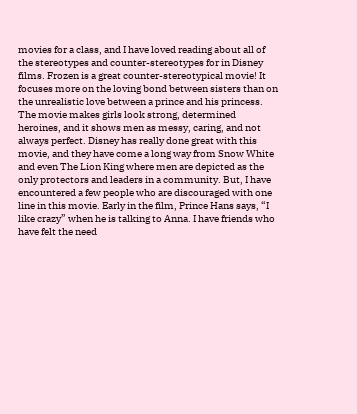movies for a class, and I have loved reading about all of the stereotypes and counter-stereotypes for in Disney films. Frozen is a great counter-stereotypical movie! It focuses more on the loving bond between sisters than on the unrealistic love between a prince and his princess. The movie makes girls look strong, determined heroines, and it shows men as messy, caring, and not always perfect. Disney has really done great with this movie, and they have come a long way from Snow White and even The Lion King where men are depicted as the only protectors and leaders in a community. But, I have encountered a few people who are discouraged with one line in this movie. Early in the film, Prince Hans says, “I like crazy” when he is talking to Anna. I have friends who have felt the need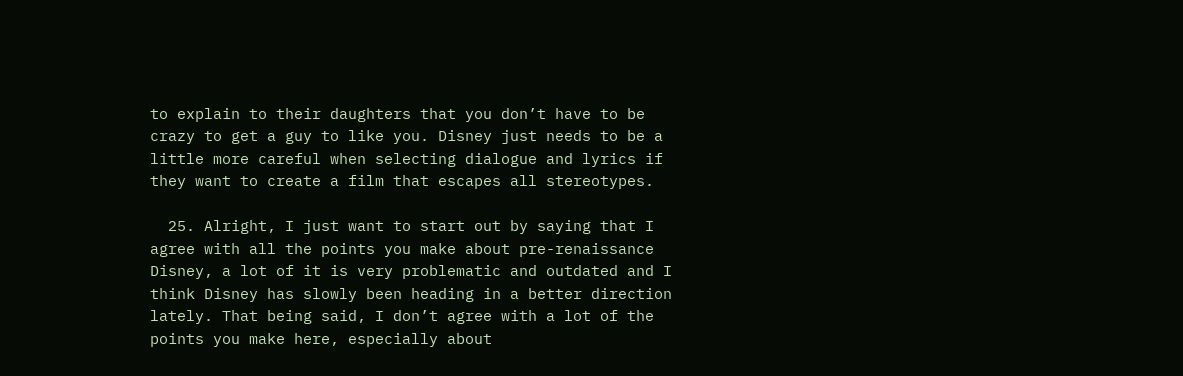to explain to their daughters that you don’t have to be crazy to get a guy to like you. Disney just needs to be a little more careful when selecting dialogue and lyrics if they want to create a film that escapes all stereotypes.

  25. Alright, I just want to start out by saying that I agree with all the points you make about pre-renaissance Disney, a lot of it is very problematic and outdated and I think Disney has slowly been heading in a better direction lately. That being said, I don’t agree with a lot of the points you make here, especially about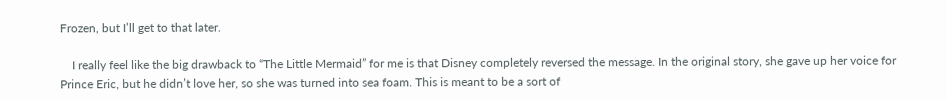Frozen, but I’ll get to that later.

    I really feel like the big drawback to “The Little Mermaid” for me is that Disney completely reversed the message. In the original story, she gave up her voice for Prince Eric, but he didn’t love her, so she was turned into sea foam. This is meant to be a sort of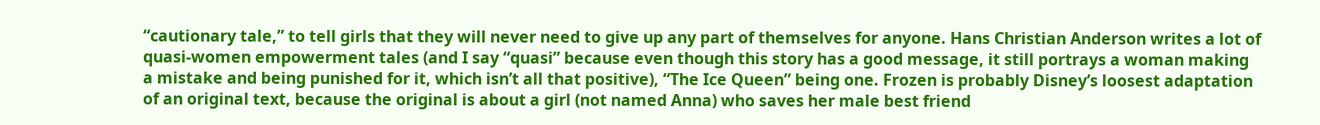“cautionary tale,” to tell girls that they will never need to give up any part of themselves for anyone. Hans Christian Anderson writes a lot of quasi-women empowerment tales (and I say “quasi” because even though this story has a good message, it still portrays a woman making a mistake and being punished for it, which isn’t all that positive), “The Ice Queen” being one. Frozen is probably Disney’s loosest adaptation of an original text, because the original is about a girl (not named Anna) who saves her male best friend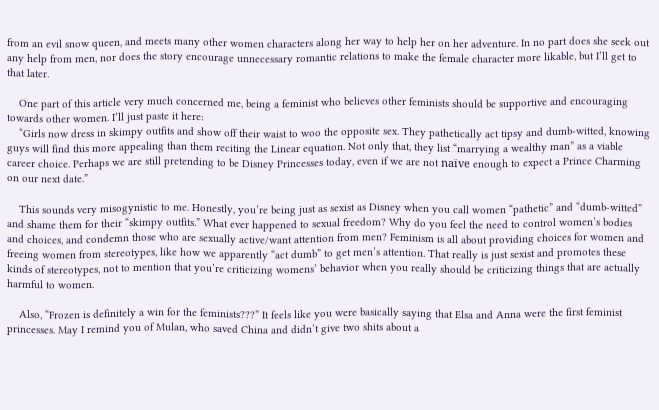from an evil snow queen, and meets many other women characters along her way to help her on her adventure. In no part does she seek out any help from men, nor does the story encourage unnecessary romantic relations to make the female character more likable, but I’ll get to that later.

    One part of this article very much concerned me, being a feminist who believes other feminists should be supportive and encouraging towards other women. I’ll just paste it here:
    “Girls now dress in skimpy outfits and show off their waist to woo the opposite sex. They pathetically act tipsy and dumb-witted, knowing guys will find this more appealing than them reciting the Linear equation. Not only that, they list “marrying a wealthy man” as a viable career choice. Perhaps we are still pretending to be Disney Princesses today, even if we are not naïve enough to expect a Prince Charming on our next date.”

    This sounds very misogynistic to me. Honestly, you’re being just as sexist as Disney when you call women “pathetic” and “dumb-witted” and shame them for their “skimpy outfits.” What ever happened to sexual freedom? Why do you feel the need to control women’s bodies and choices, and condemn those who are sexually active/want attention from men? Feminism is all about providing choices for women and freeing women from stereotypes, like how we apparently “act dumb” to get men’s attention. That really is just sexist and promotes these kinds of stereotypes, not to mention that you’re criticizing womens’ behavior when you really should be criticizing things that are actually harmful to women.

    Also, “Frozen is definitely a win for the feminists???” It feels like you were basically saying that Elsa and Anna were the first feminist princesses. May I remind you of Mulan, who saved China and didn’t give two shits about a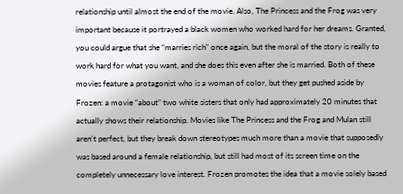relationship until almost the end of the movie. Also, The Princess and the Frog was very important because it portrayed a black women who worked hard for her dreams. Granted, you could argue that she “marries rich” once again, but the moral of the story is really to work hard for what you want, and she does this even after she is married. Both of these movies feature a protagonist who is a woman of color, but they get pushed aside by Frozen: a movie “about” two white sisters that only had approximately 20 minutes that actually shows their relationship. Movies like The Princess and the Frog and Mulan still aren’t perfect, but they break down stereotypes much more than a movie that supposedly was based around a female relationship, but still had most of its screen time on the completely unnecessary love interest. Frozen promotes the idea that a movie solely based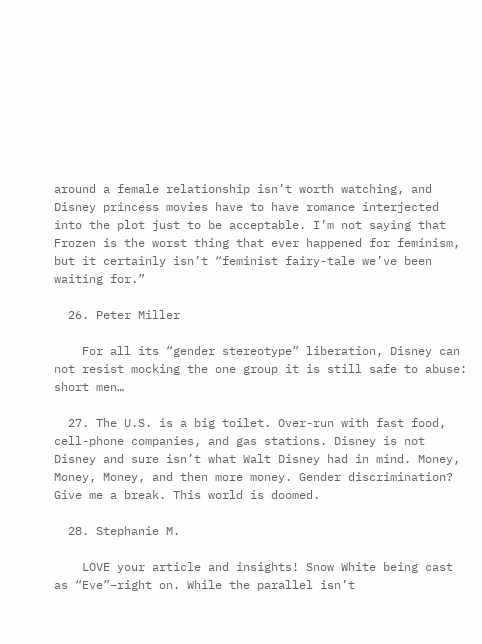around a female relationship isn’t worth watching, and Disney princess movies have to have romance interjected into the plot just to be acceptable. I’m not saying that Frozen is the worst thing that ever happened for feminism, but it certainly isn’t “feminist fairy-tale we’ve been waiting for.”

  26. Peter Miller

    For all its “gender stereotype” liberation, Disney can not resist mocking the one group it is still safe to abuse: short men…

  27. The U.S. is a big toilet. Over-run with fast food, cell-phone companies, and gas stations. Disney is not Disney and sure isn’t what Walt Disney had in mind. Money, Money, Money, and then more money. Gender discrimination? Give me a break. This world is doomed.

  28. Stephanie M.

    LOVE your article and insights! Snow White being cast as “Eve”–right on. While the parallel isn’t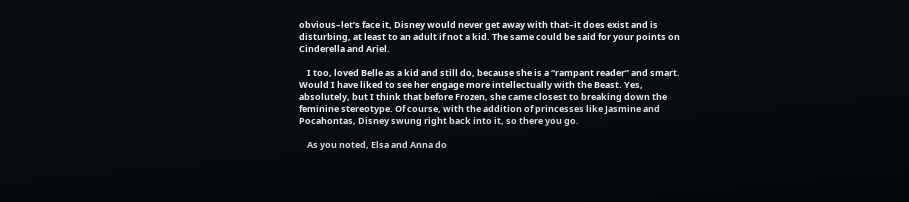obvious–let’s face it, Disney would never get away with that–it does exist and is disturbing, at least to an adult if not a kid. The same could be said for your points on Cinderella and Ariel.

    I too, loved Belle as a kid and still do, because she is a “rampant reader” and smart. Would I have liked to see her engage more intellectually with the Beast. Yes, absolutely, but I think that before Frozen, she came closest to breaking down the feminine stereotype. Of course, with the addition of princesses like Jasmine and Pocahontas, Disney swung right back into it, so there you go.

    As you noted, Elsa and Anna do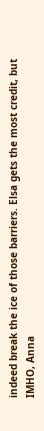indeed break the ice of those barriers. Elsa gets the most credit, but IMHO, Anna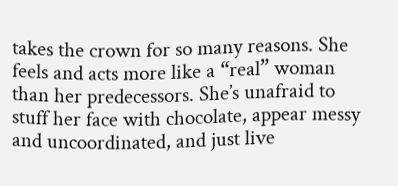takes the crown for so many reasons. She feels and acts more like a “real” woman than her predecessors. She’s unafraid to stuff her face with chocolate, appear messy and uncoordinated, and just live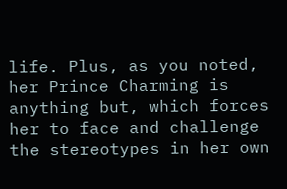life. Plus, as you noted, her Prince Charming is anything but, which forces her to face and challenge the stereotypes in her own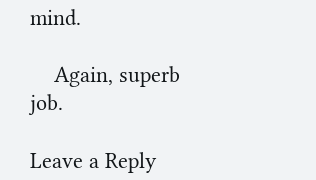mind.

    Again, superb job.

Leave a Reply